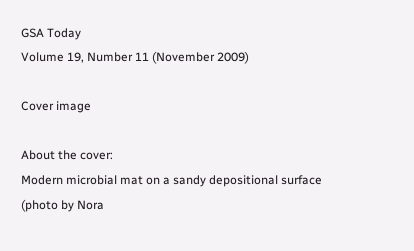GSA Today
Volume 19, Number 11 (November 2009)

Cover image

About the cover:
Modern microbial mat on a sandy depositional surface (photo by Nora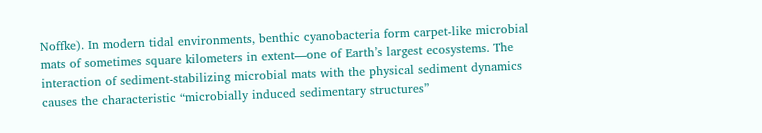Noffke). In modern tidal environments, benthic cyanobacteria form carpet-like microbial mats of sometimes square kilometers in extent—one of Earth’s largest ecosystems. The interaction of sediment-stabilizing microbial mats with the physical sediment dynamics causes the characteristic “microbially induced sedimentary structures”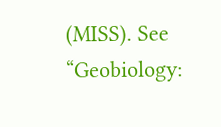(MISS). See “Geobiology: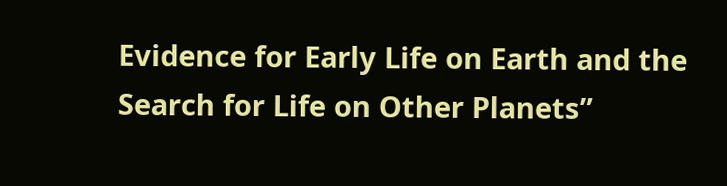Evidence for Early Life on Earth and the Search for Life on Other Planets”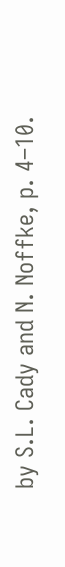by S.L. Cady and N. Noffke, p. 4–10.